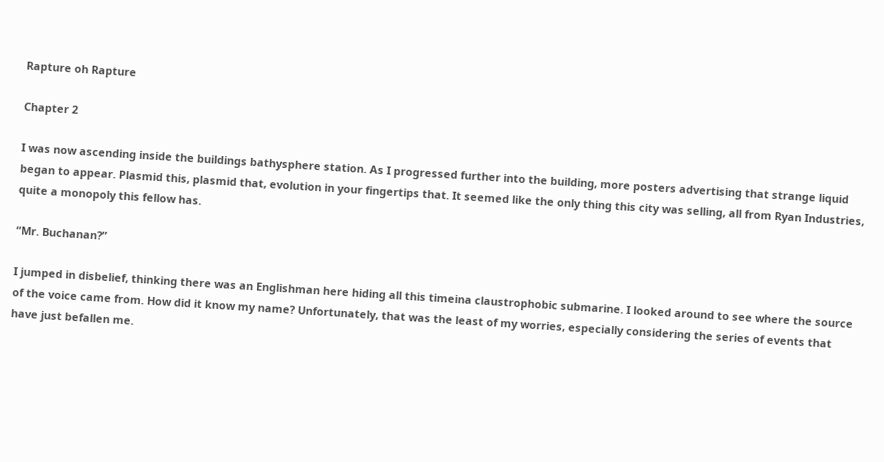Rapture oh Rapture

Chapter 2

I was now ascending inside the buildings bathysphere station. As I progressed further into the building, more posters advertising that strange liquid began to appear. Plasmid this, plasmid that, evolution in your fingertips that. It seemed like the only thing this city was selling, all from Ryan Industries, quite a monopoly this fellow has.

“Mr. Buchanan?”

I jumped in disbelief, thinking there was an Englishman here hiding all this timeina claustrophobic submarine. I looked around to see where the source of the voice came from. How did it know my name? Unfortunately, that was the least of my worries, especially considering the series of events that have just befallen me.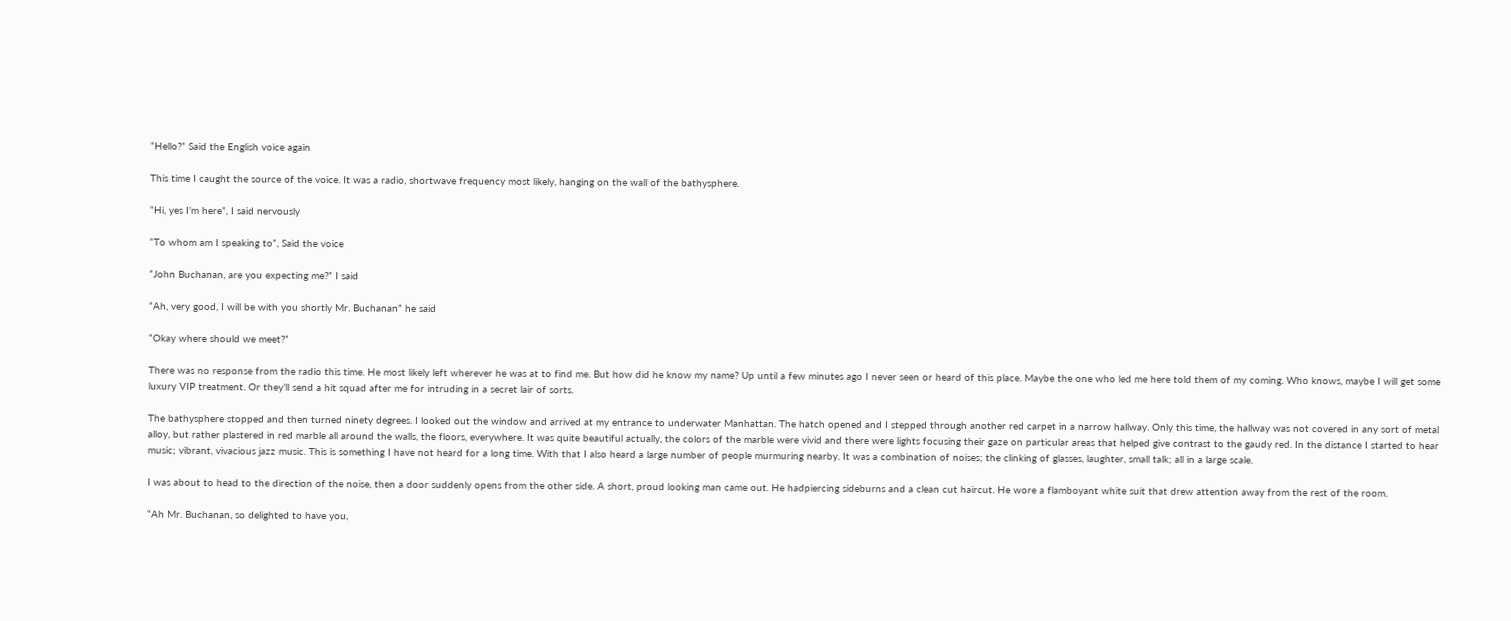“Hello?” Said the English voice again

This time I caught the source of the voice. It was a radio, shortwave frequency most likely, hanging on the wall of the bathysphere.

“Hi, yes I’m here”, I said nervously

“To whom am I speaking to”, Said the voice

“John Buchanan, are you expecting me?” I said

“Ah, very good, I will be with you shortly Mr. Buchanan” he said

“Okay where should we meet?”

There was no response from the radio this time. He most likely left wherever he was at to find me. But how did he know my name? Up until a few minutes ago I never seen or heard of this place. Maybe the one who led me here told them of my coming. Who knows, maybe I will get some luxury VIP treatment. Or they’ll send a hit squad after me for intruding in a secret lair of sorts.

The bathysphere stopped and then turned ninety degrees. I looked out the window and arrived at my entrance to underwater Manhattan. The hatch opened and I stepped through another red carpet in a narrow hallway. Only this time, the hallway was not covered in any sort of metal alloy, but rather plastered in red marble all around the walls, the floors, everywhere. It was quite beautiful actually, the colors of the marble were vivid and there were lights focusing their gaze on particular areas that helped give contrast to the gaudy red. In the distance I started to hear music; vibrant, vivacious jazz music. This is something I have not heard for a long time. With that I also heard a large number of people murmuring nearby. It was a combination of noises; the clinking of glasses, laughter, small talk; all in a large scale.

I was about to head to the direction of the noise, then a door suddenly opens from the other side. A short, proud looking man came out. He hadpiercing sideburns and a clean cut haircut. He wore a flamboyant white suit that drew attention away from the rest of the room.

“Ah Mr. Buchanan, so delighted to have you,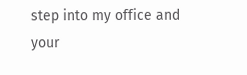step into my office and your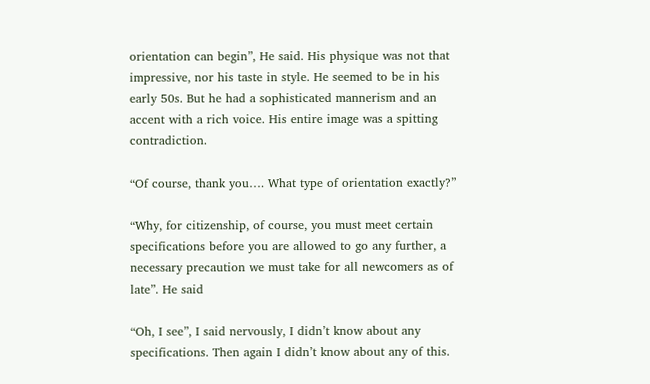orientation can begin”, He said. His physique was not that impressive, nor his taste in style. He seemed to be in his early 50s. But he had a sophisticated mannerism and an accent with a rich voice. His entire image was a spitting contradiction.

“Of course, thank you…. What type of orientation exactly?”

“Why, for citizenship, of course, you must meet certain specifications before you are allowed to go any further, a necessary precaution we must take for all newcomers as of late”. He said

“Oh, I see”, I said nervously, I didn’t know about any specifications. Then again I didn’t know about any of this.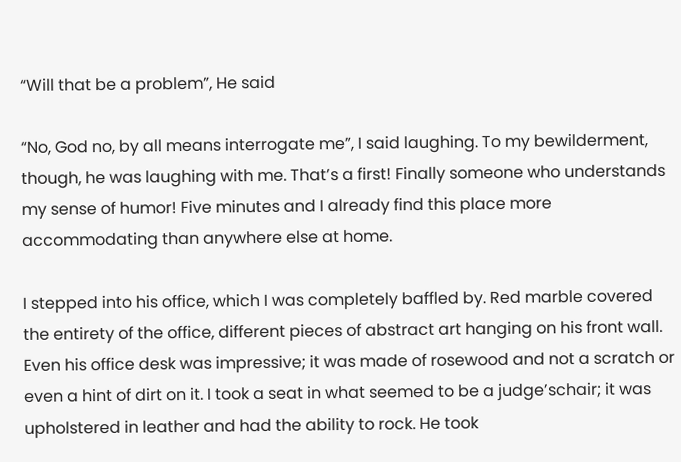“Will that be a problem”, He said

“No, God no, by all means interrogate me”, I said laughing. To my bewilderment, though, he was laughing with me. That’s a first! Finally someone who understands my sense of humor! Five minutes and I already find this place more accommodating than anywhere else at home.

I stepped into his office, which I was completely baffled by. Red marble covered the entirety of the office, different pieces of abstract art hanging on his front wall. Even his office desk was impressive; it was made of rosewood and not a scratch or even a hint of dirt on it. I took a seat in what seemed to be a judge’schair; it was upholstered in leather and had the ability to rock. He took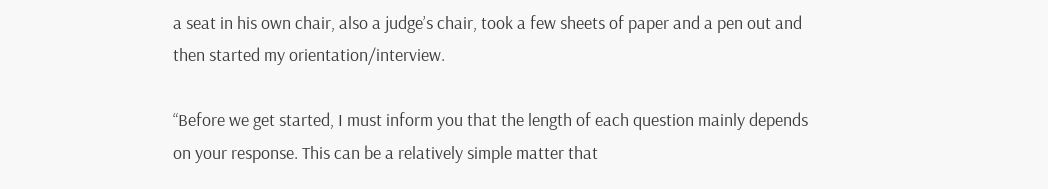a seat in his own chair, also a judge’s chair, took a few sheets of paper and a pen out and then started my orientation/interview.

“Before we get started, I must inform you that the length of each question mainly depends on your response. This can be a relatively simple matter that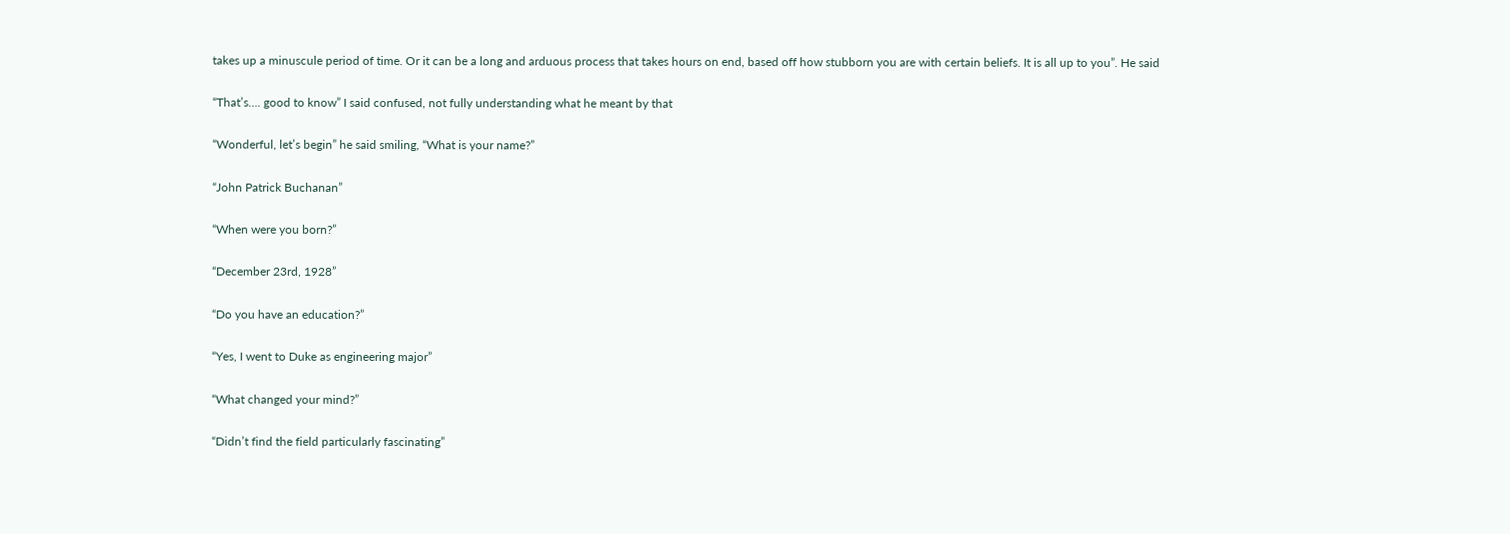takes up a minuscule period of time. Or it can be a long and arduous process that takes hours on end, based off how stubborn you are with certain beliefs. It is all up to you”. He said

“That’s…. good to know” I said confused, not fully understanding what he meant by that

“Wonderful, let’s begin” he said smiling, “What is your name?”

“John Patrick Buchanan”

“When were you born?”

“December 23rd, 1928”

“Do you have an education?”

“Yes, I went to Duke as engineering major”

“What changed your mind?”

“Didn’t find the field particularly fascinating”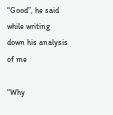“Good”, he said while writing down his analysis of me

“Why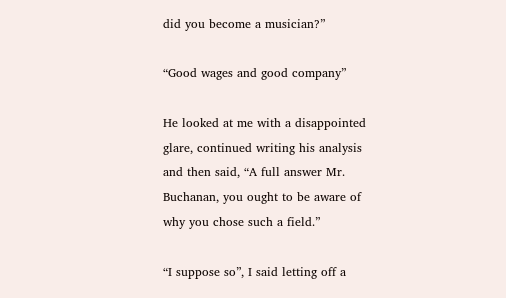did you become a musician?”

“Good wages and good company”

He looked at me with a disappointed glare, continued writing his analysis and then said, “A full answer Mr. Buchanan, you ought to be aware of why you chose such a field.”

“I suppose so”, I said letting off a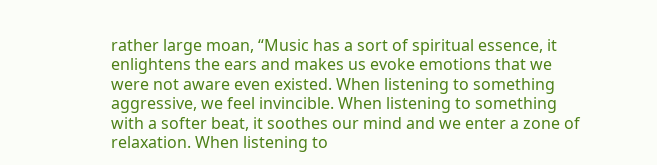rather large moan, “Music has a sort of spiritual essence, it enlightens the ears and makes us evoke emotions that we were not aware even existed. When listening to something aggressive, we feel invincible. When listening to something with a softer beat, it soothes our mind and we enter a zone of relaxation. When listening to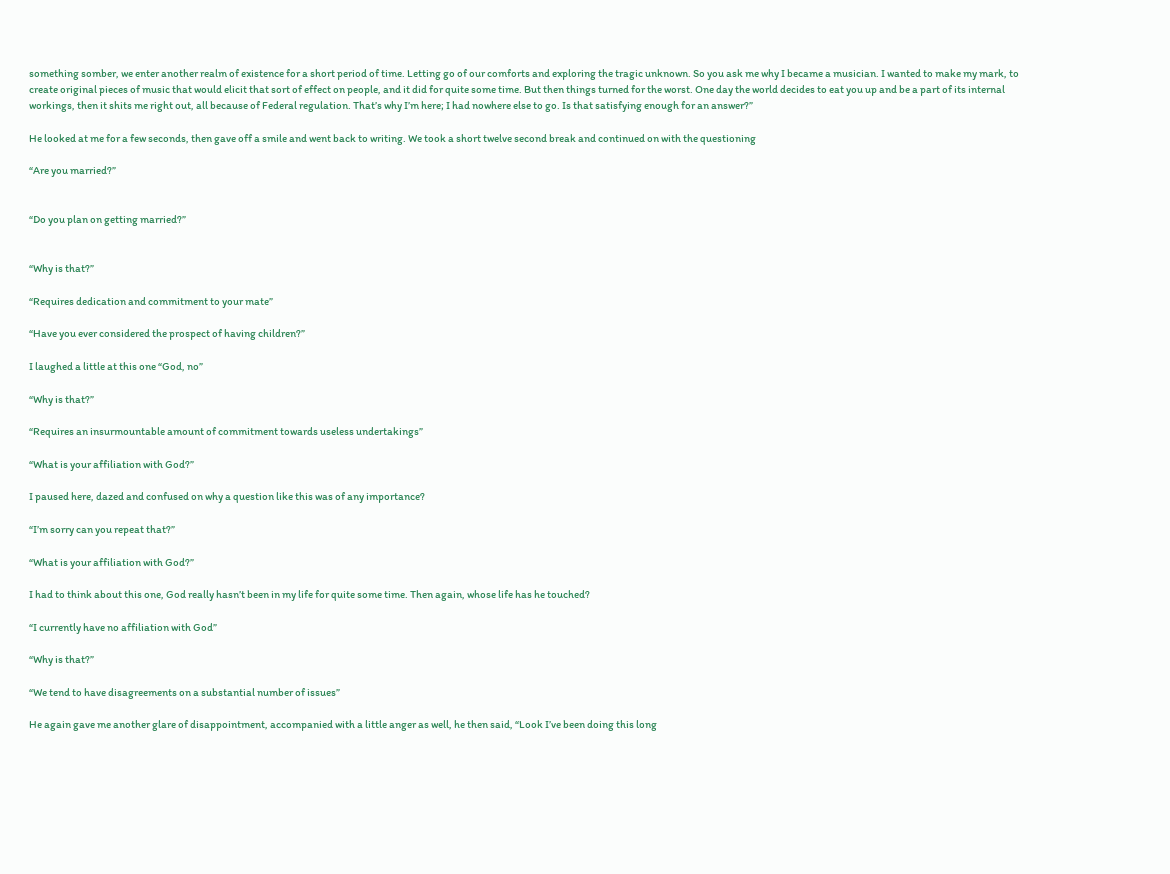something somber, we enter another realm of existence for a short period of time. Letting go of our comforts and exploring the tragic unknown. So you ask me why I became a musician. I wanted to make my mark, to create original pieces of music that would elicit that sort of effect on people, and it did for quite some time. But then things turned for the worst. One day the world decides to eat you up and be a part of its internal workings, then it shits me right out, all because of Federal regulation. That’s why I’m here; I had nowhere else to go. Is that satisfying enough for an answer?”

He looked at me for a few seconds, then gave off a smile and went back to writing. We took a short twelve second break and continued on with the questioning

“Are you married?”


“Do you plan on getting married?”


“Why is that?”

“Requires dedication and commitment to your mate”

“Have you ever considered the prospect of having children?”

I laughed a little at this one “God, no”

“Why is that?”

“Requires an insurmountable amount of commitment towards useless undertakings”

“What is your affiliation with God?”

I paused here, dazed and confused on why a question like this was of any importance?

“I’m sorry can you repeat that?”

“What is your affiliation with God?”

I had to think about this one, God really hasn’t been in my life for quite some time. Then again, whose life has he touched?

“I currently have no affiliation with God”

“Why is that?”

“We tend to have disagreements on a substantial number of issues”

He again gave me another glare of disappointment, accompanied with a little anger as well, he then said, “Look I’ve been doing this long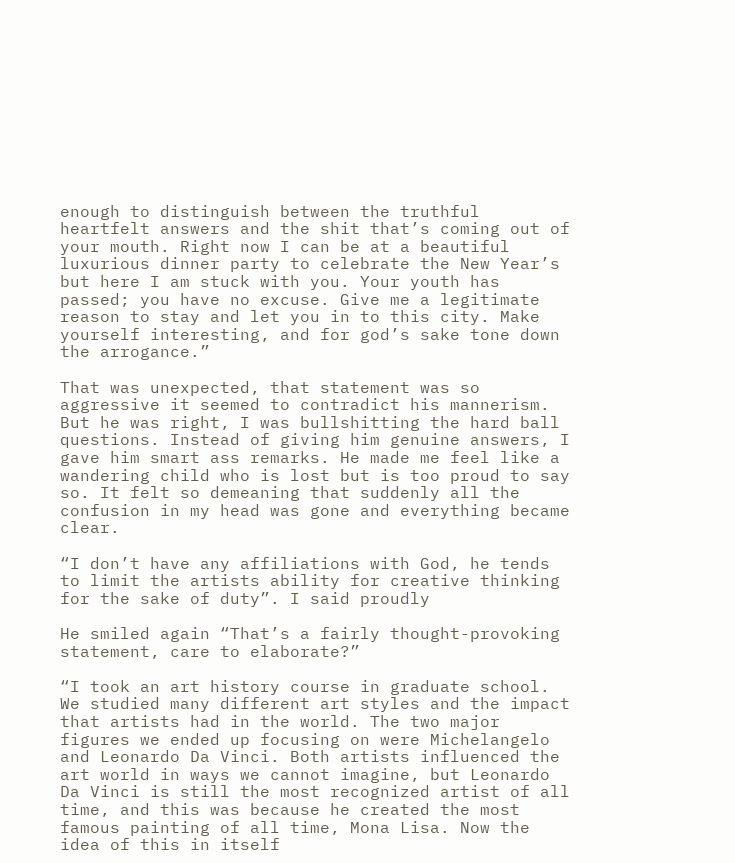enough to distinguish between the truthful heartfelt answers and the shit that’s coming out of your mouth. Right now I can be at a beautiful luxurious dinner party to celebrate the New Year’s but here I am stuck with you. Your youth has passed; you have no excuse. Give me a legitimate reason to stay and let you in to this city. Make yourself interesting, and for god’s sake tone down the arrogance.”

That was unexpected, that statement was so aggressive it seemed to contradict his mannerism. But he was right, I was bullshitting the hard ball questions. Instead of giving him genuine answers, I gave him smart ass remarks. He made me feel like a wandering child who is lost but is too proud to say so. It felt so demeaning that suddenly all the confusion in my head was gone and everything became clear.

“I don’t have any affiliations with God, he tends to limit the artists ability for creative thinking for the sake of duty”. I said proudly

He smiled again “That’s a fairly thought-provoking statement, care to elaborate?”

“I took an art history course in graduate school. We studied many different art styles and the impact that artists had in the world. The two major figures we ended up focusing on were Michelangelo and Leonardo Da Vinci. Both artists influenced the art world in ways we cannot imagine, but Leonardo Da Vinci is still the most recognized artist of all time, and this was because he created the most famous painting of all time, Mona Lisa. Now the idea of this in itself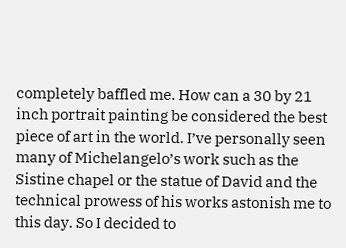completely baffled me. How can a 30 by 21 inch portrait painting be considered the best piece of art in the world. I’ve personally seen many of Michelangelo’s work such as the Sistine chapel or the statue of David and the technical prowess of his works astonish me to this day. So I decided to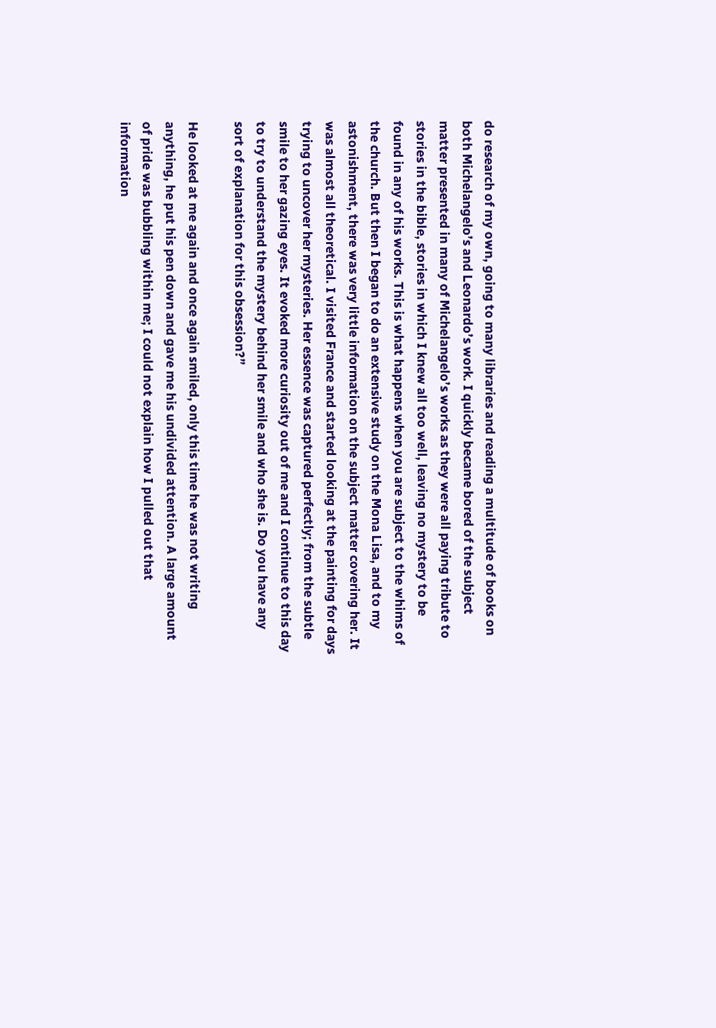do research of my own, going to many libraries and reading a multitude of books on both Michelangelo’s and Leonardo’s work. I quickly became bored of the subject matter presented in many of Michelangelo’s works as they were all paying tribute to stories in the bible, stories in which I knew all too well, leaving no mystery to be found in any of his works. This is what happens when you are subject to the whims of the church. But then I began to do an extensive study on the Mona Lisa, and to my astonishment, there was very little information on the subject matter covering her. It was almost all theoretical. I visited France and started looking at the painting for days trying to uncover her mysteries. Her essence was captured perfectly; from the subtle smile to her gazing eyes. It evoked more curiosity out of me and I continue to this day to try to understand the mystery behind her smile and who she is. Do you have any sort of explanation for this obsession?”

He looked at me again and once again smiled, only this time he was not writing anything, he put his pen down and gave me his undivided attention. A large amount of pride was bubbling within me; I could not explain how I pulled out that information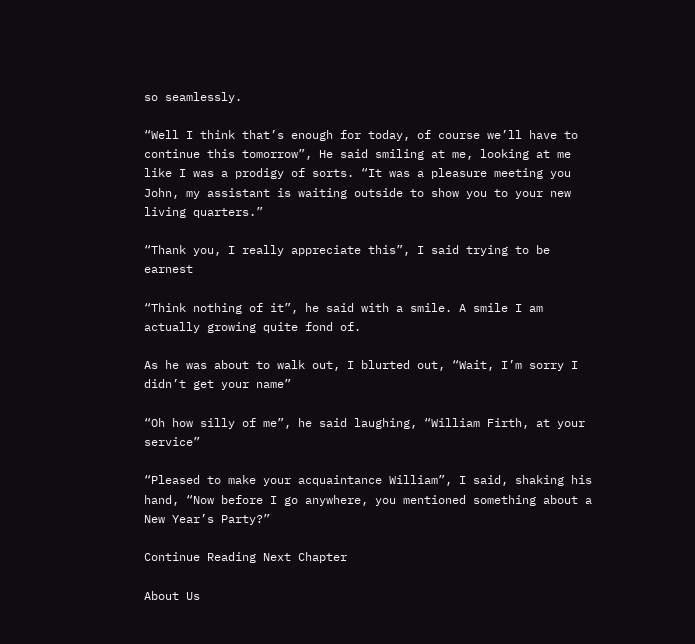so seamlessly.

“Well I think that’s enough for today, of course we’ll have to continue this tomorrow”, He said smiling at me, looking at me like I was a prodigy of sorts. “It was a pleasure meeting you John, my assistant is waiting outside to show you to your new living quarters.”

“Thank you, I really appreciate this”, I said trying to be earnest

“Think nothing of it”, he said with a smile. A smile I am actually growing quite fond of.

As he was about to walk out, I blurted out, “Wait, I’m sorry I didn’t get your name”

“Oh how silly of me”, he said laughing, “William Firth, at your service”

“Pleased to make your acquaintance William”, I said, shaking his hand, “Now before I go anywhere, you mentioned something about a New Year’s Party?”

Continue Reading Next Chapter

About Us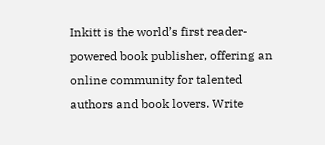Inkitt is the world’s first reader-powered book publisher, offering an online community for talented authors and book lovers. Write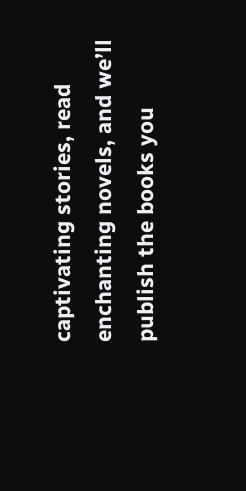captivating stories, read enchanting novels, and we’ll publish the books you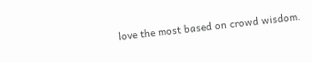love the most based on crowd wisdom.